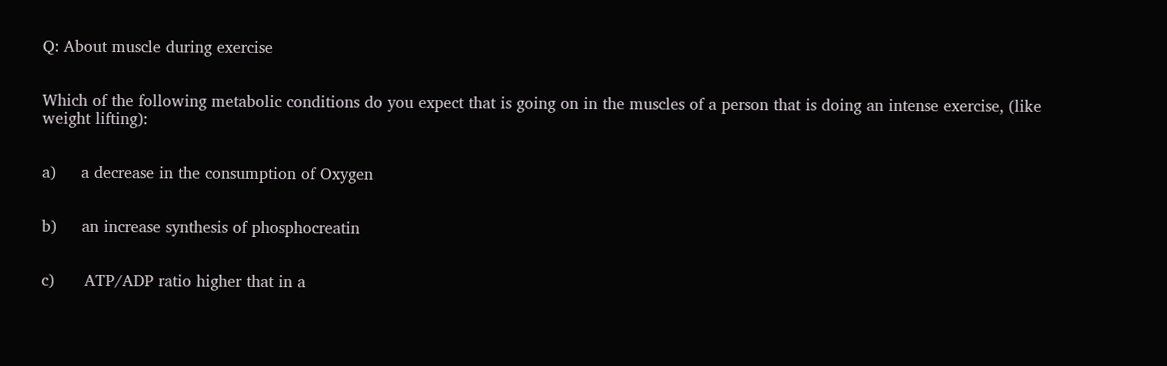Q: About muscle during exercise


Which of the following metabolic conditions do you expect that is going on in the muscles of a person that is doing an intense exercise, (like weight lifting):


a)     a decrease in the consumption of Oxygen


b)     an increase synthesis of phosphocreatin


c)      ATP/ADP ratio higher that in a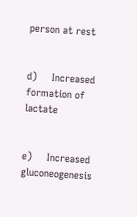person at rest


d)     Increased formation of lactate


e)     Increased gluconeogenesis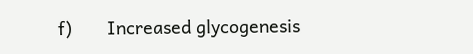f)       Increased glycogenesis